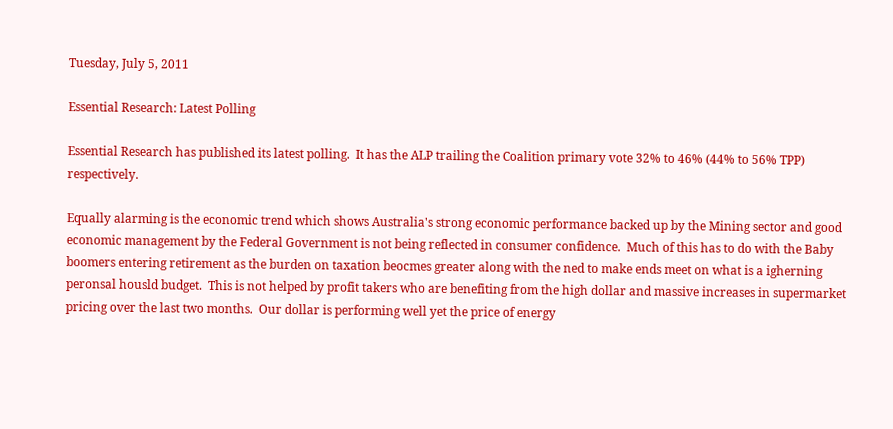Tuesday, July 5, 2011

Essential Research: Latest Polling

Essential Research has published its latest polling.  It has the ALP trailing the Coalition primary vote 32% to 46% (44% to 56% TPP) respectively.

Equally alarming is the economic trend which shows Australia's strong economic performance backed up by the Mining sector and good economic management by the Federal Government is not being reflected in consumer confidence.  Much of this has to do with the Baby boomers entering retirement as the burden on taxation beocmes greater along with the ned to make ends meet on what is a igherning peronsal housld budget.  This is not helped by profit takers who are benefiting from the high dollar and massive increases in supermarket pricing over the last two months.  Our dollar is performing well yet the price of energy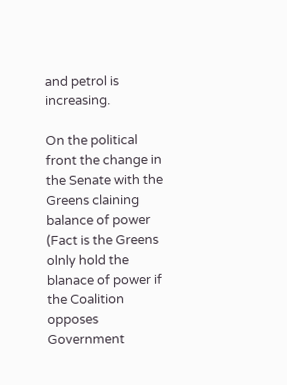and petrol is increasing.

On the political front the change in the Senate with the Greens claining balance of power (Fact is the Greens olnly hold the blanace of power if the Coalition opposes Government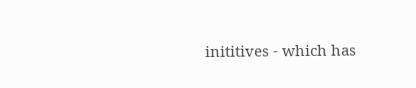inititives - which has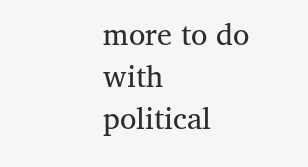more to do with political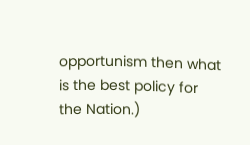opportunism then what is the best policy for the Nation.)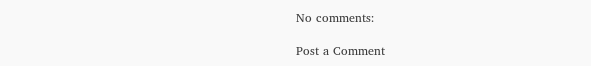No comments:

Post a Comment